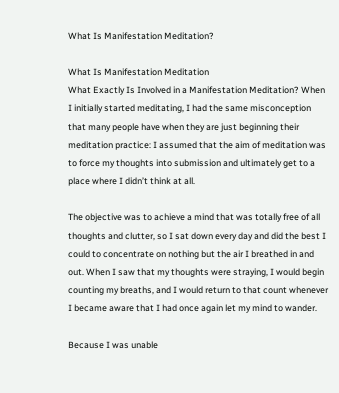What Is Manifestation Meditation?

What Is Manifestation Meditation
What Exactly Is Involved in a Manifestation Meditation? When I initially started meditating, I had the same misconception that many people have when they are just beginning their meditation practice: I assumed that the aim of meditation was to force my thoughts into submission and ultimately get to a place where I didn’t think at all.

The objective was to achieve a mind that was totally free of all thoughts and clutter, so I sat down every day and did the best I could to concentrate on nothing but the air I breathed in and out. When I saw that my thoughts were straying, I would begin counting my breaths, and I would return to that count whenever I became aware that I had once again let my mind to wander.

Because I was unable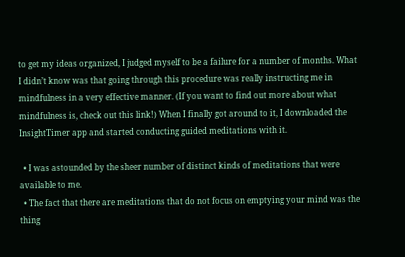to get my ideas organized, I judged myself to be a failure for a number of months. What I didn’t know was that going through this procedure was really instructing me in mindfulness in a very effective manner. (If you want to find out more about what mindfulness is, check out this link!) When I finally got around to it, I downloaded the InsightTimer app and started conducting guided meditations with it.

  • I was astounded by the sheer number of distinct kinds of meditations that were available to me.
  • The fact that there are meditations that do not focus on emptying your mind was the thing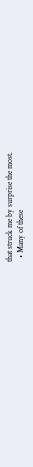that struck me by surprise the most.
  • Many of these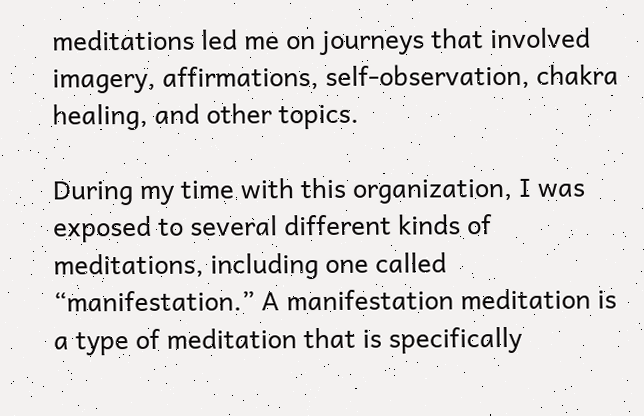meditations led me on journeys that involved imagery, affirmations, self-observation, chakra healing, and other topics.

During my time with this organization, I was exposed to several different kinds of meditations, including one called “manifestation.” A manifestation meditation is a type of meditation that is specifically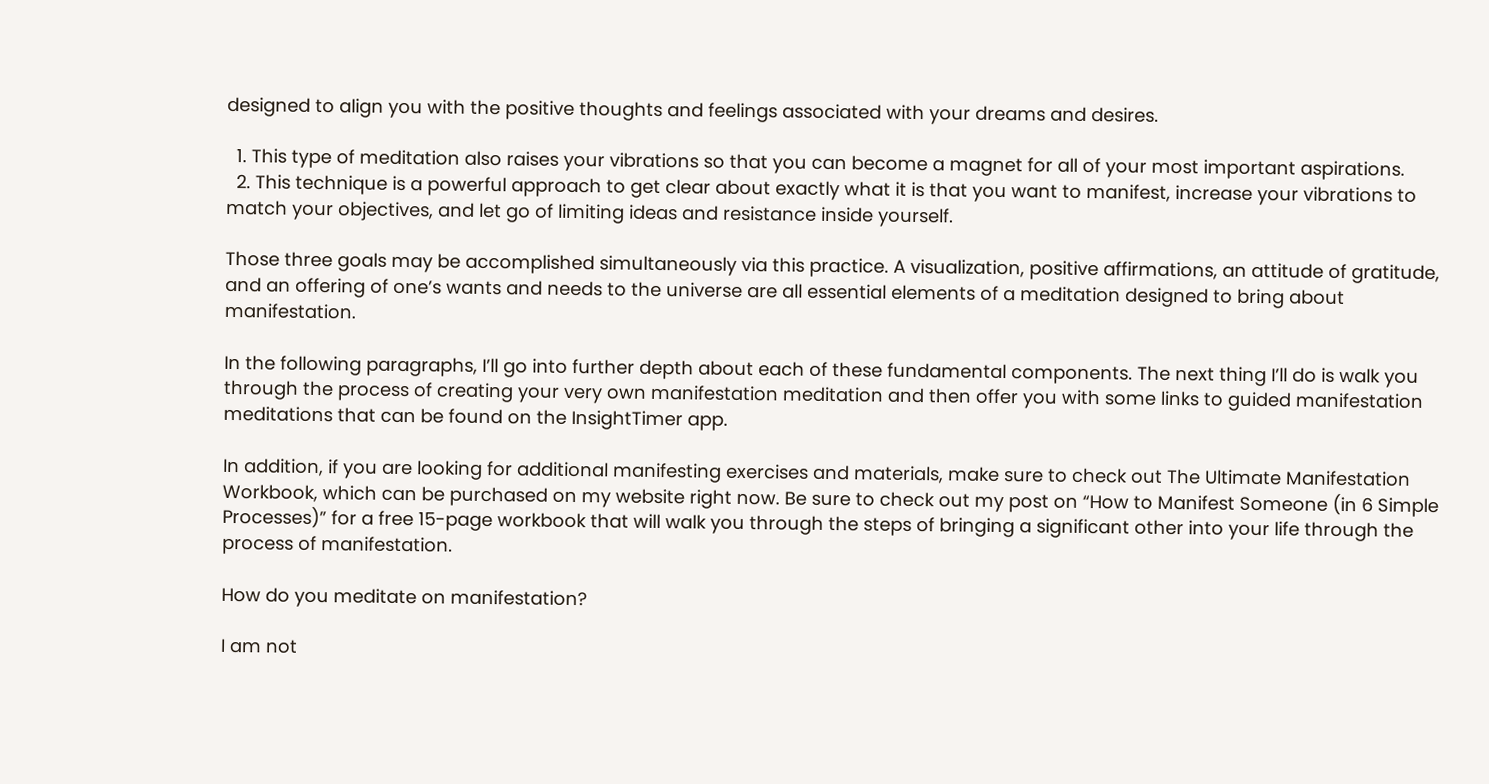designed to align you with the positive thoughts and feelings associated with your dreams and desires.

  1. This type of meditation also raises your vibrations so that you can become a magnet for all of your most important aspirations.
  2. This technique is a powerful approach to get clear about exactly what it is that you want to manifest, increase your vibrations to match your objectives, and let go of limiting ideas and resistance inside yourself.

Those three goals may be accomplished simultaneously via this practice. A visualization, positive affirmations, an attitude of gratitude, and an offering of one’s wants and needs to the universe are all essential elements of a meditation designed to bring about manifestation.

In the following paragraphs, I’ll go into further depth about each of these fundamental components. The next thing I’ll do is walk you through the process of creating your very own manifestation meditation and then offer you with some links to guided manifestation meditations that can be found on the InsightTimer app.

In addition, if you are looking for additional manifesting exercises and materials, make sure to check out The Ultimate Manifestation Workbook, which can be purchased on my website right now. Be sure to check out my post on “How to Manifest Someone (in 6 Simple Processes)” for a free 15-page workbook that will walk you through the steps of bringing a significant other into your life through the process of manifestation.

How do you meditate on manifestation?

I am not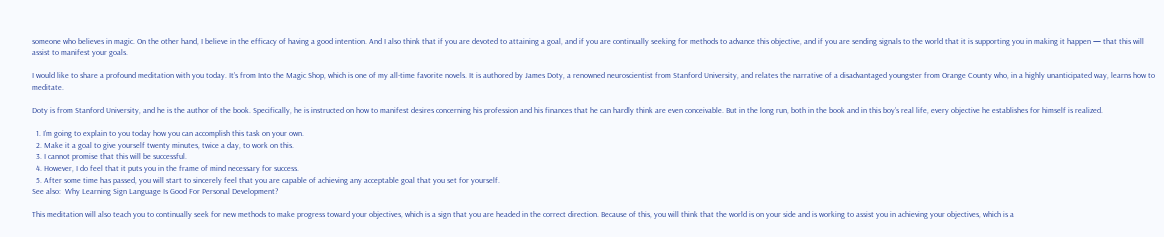someone who believes in magic. On the other hand, I believe in the efficacy of having a good intention. And I also think that if you are devoted to attaining a goal, and if you are continually seeking for methods to advance this objective, and if you are sending signals to the world that it is supporting you in making it happen — that this will assist to manifest your goals.

I would like to share a profound meditation with you today. It’s from Into the Magic Shop, which is one of my all-time favorite novels. It is authored by James Doty, a renowned neuroscientist from Stanford University, and relates the narrative of a disadvantaged youngster from Orange County who, in a highly unanticipated way, learns how to meditate.

Doty is from Stanford University, and he is the author of the book. Specifically, he is instructed on how to manifest desires concerning his profession and his finances that he can hardly think are even conceivable. But in the long run, both in the book and in this boy’s real life, every objective he establishes for himself is realized.

  1. I’m going to explain to you today how you can accomplish this task on your own.
  2. Make it a goal to give yourself twenty minutes, twice a day, to work on this.
  3. I cannot promise that this will be successful.
  4. However, I do feel that it puts you in the frame of mind necessary for success.
  5. After some time has passed, you will start to sincerely feel that you are capable of achieving any acceptable goal that you set for yourself.
See also:  Why Learning Sign Language Is Good For Personal Development?

This meditation will also teach you to continually seek for new methods to make progress toward your objectives, which is a sign that you are headed in the correct direction. Because of this, you will think that the world is on your side and is working to assist you in achieving your objectives, which is a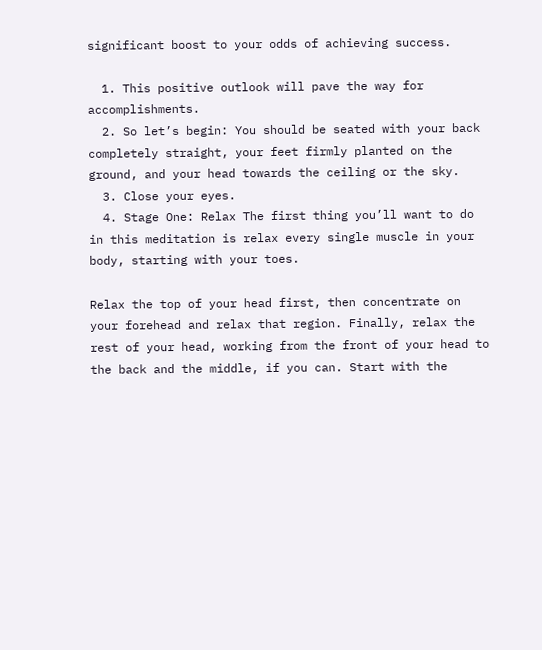significant boost to your odds of achieving success.

  1. This positive outlook will pave the way for accomplishments.
  2. So let’s begin: You should be seated with your back completely straight, your feet firmly planted on the ground, and your head towards the ceiling or the sky.
  3. Close your eyes.
  4. Stage One: Relax The first thing you’ll want to do in this meditation is relax every single muscle in your body, starting with your toes.

Relax the top of your head first, then concentrate on your forehead and relax that region. Finally, relax the rest of your head, working from the front of your head to the back and the middle, if you can. Start with the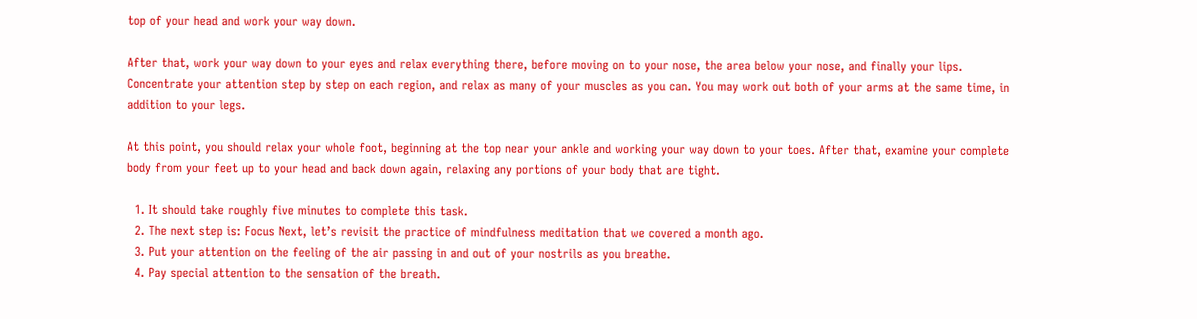top of your head and work your way down.

After that, work your way down to your eyes and relax everything there, before moving on to your nose, the area below your nose, and finally your lips. Concentrate your attention step by step on each region, and relax as many of your muscles as you can. You may work out both of your arms at the same time, in addition to your legs.

At this point, you should relax your whole foot, beginning at the top near your ankle and working your way down to your toes. After that, examine your complete body from your feet up to your head and back down again, relaxing any portions of your body that are tight.

  1. It should take roughly five minutes to complete this task.
  2. The next step is: Focus Next, let’s revisit the practice of mindfulness meditation that we covered a month ago.
  3. Put your attention on the feeling of the air passing in and out of your nostrils as you breathe.
  4. Pay special attention to the sensation of the breath.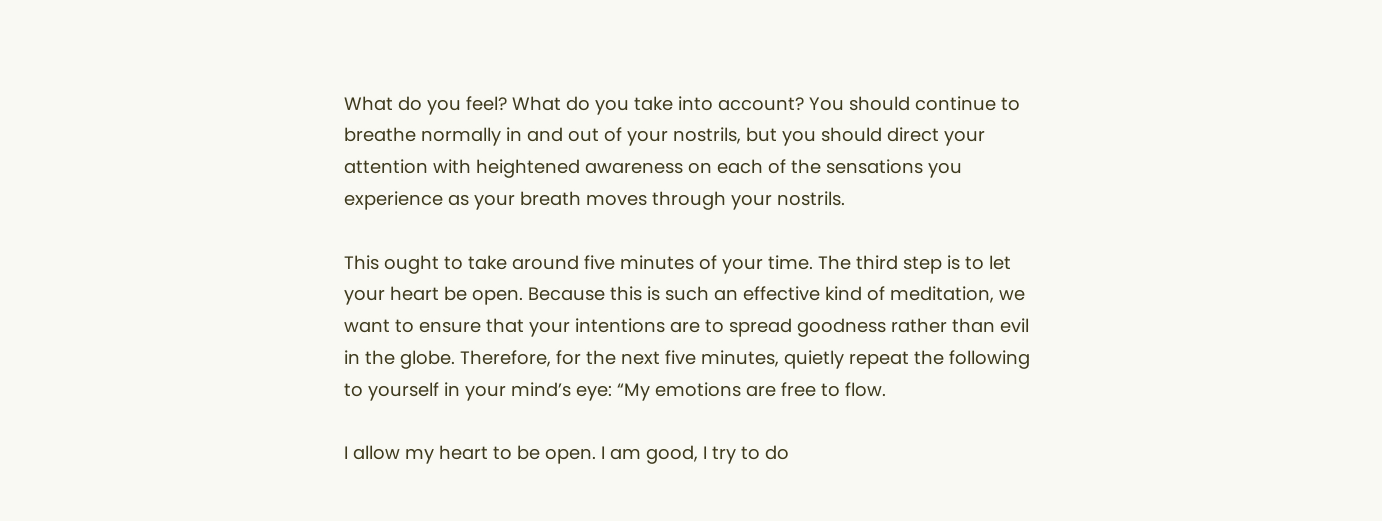What do you feel? What do you take into account? You should continue to breathe normally in and out of your nostrils, but you should direct your attention with heightened awareness on each of the sensations you experience as your breath moves through your nostrils.

This ought to take around five minutes of your time. The third step is to let your heart be open. Because this is such an effective kind of meditation, we want to ensure that your intentions are to spread goodness rather than evil in the globe. Therefore, for the next five minutes, quietly repeat the following to yourself in your mind’s eye: “My emotions are free to flow.

I allow my heart to be open. I am good, I try to do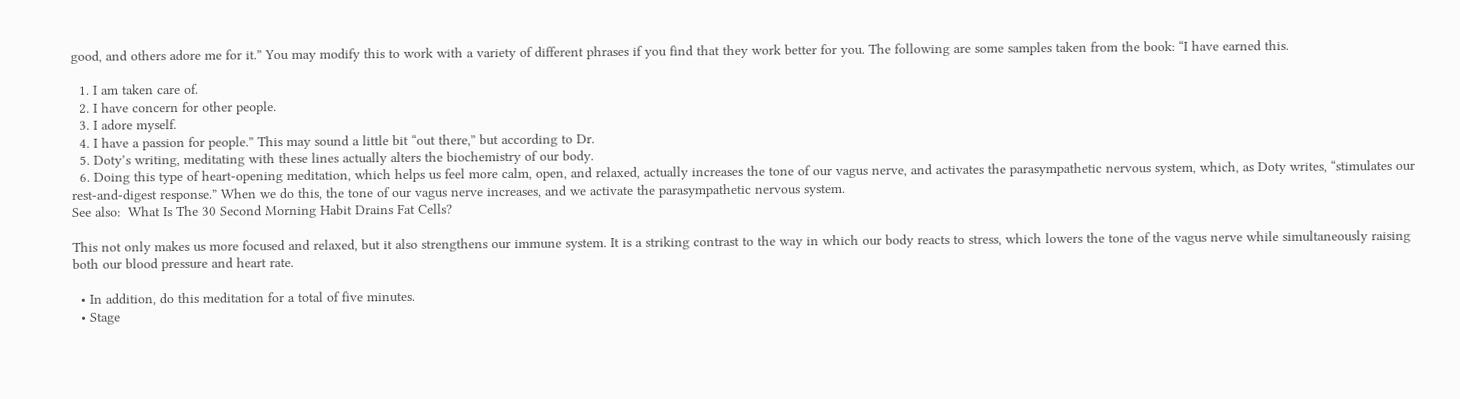good, and others adore me for it.” You may modify this to work with a variety of different phrases if you find that they work better for you. The following are some samples taken from the book: “I have earned this.

  1. I am taken care of.
  2. I have concern for other people.
  3. I adore myself.
  4. I have a passion for people.” This may sound a little bit “out there,” but according to Dr.
  5. Doty’s writing, meditating with these lines actually alters the biochemistry of our body.
  6. Doing this type of heart-opening meditation, which helps us feel more calm, open, and relaxed, actually increases the tone of our vagus nerve, and activates the parasympathetic nervous system, which, as Doty writes, “stimulates our rest-and-digest response.” When we do this, the tone of our vagus nerve increases, and we activate the parasympathetic nervous system.
See also:  What Is The 30 Second Morning Habit Drains Fat Cells?

This not only makes us more focused and relaxed, but it also strengthens our immune system. It is a striking contrast to the way in which our body reacts to stress, which lowers the tone of the vagus nerve while simultaneously raising both our blood pressure and heart rate.

  • In addition, do this meditation for a total of five minutes.
  • Stage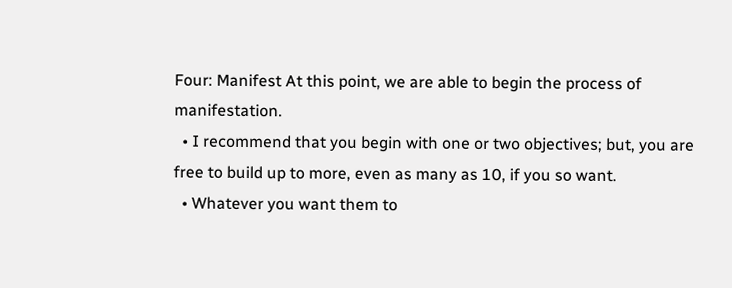Four: Manifest At this point, we are able to begin the process of manifestation.
  • I recommend that you begin with one or two objectives; but, you are free to build up to more, even as many as 10, if you so want.
  • Whatever you want them to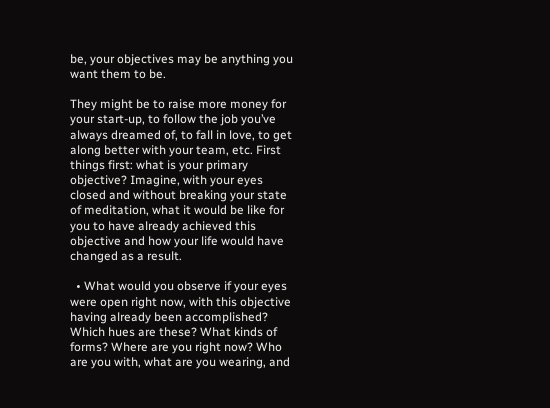be, your objectives may be anything you want them to be.

They might be to raise more money for your start-up, to follow the job you’ve always dreamed of, to fall in love, to get along better with your team, etc. First things first: what is your primary objective? Imagine, with your eyes closed and without breaking your state of meditation, what it would be like for you to have already achieved this objective and how your life would have changed as a result.

  • What would you observe if your eyes were open right now, with this objective having already been accomplished? Which hues are these? What kinds of forms? Where are you right now? Who are you with, what are you wearing, and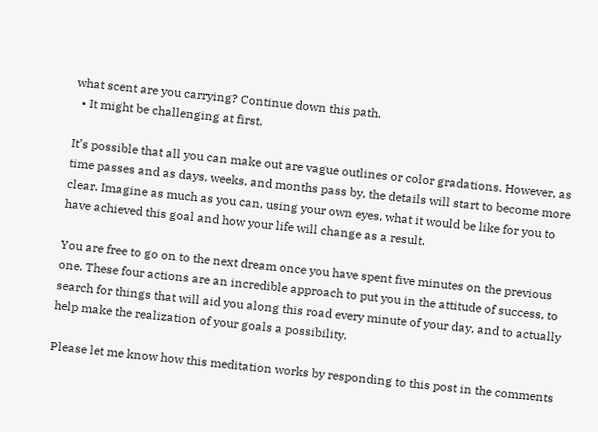what scent are you carrying? Continue down this path.
  • It might be challenging at first.

It’s possible that all you can make out are vague outlines or color gradations. However, as time passes and as days, weeks, and months pass by, the details will start to become more clear. Imagine as much as you can, using your own eyes, what it would be like for you to have achieved this goal and how your life will change as a result.

You are free to go on to the next dream once you have spent five minutes on the previous one. These four actions are an incredible approach to put you in the attitude of success, to search for things that will aid you along this road every minute of your day, and to actually help make the realization of your goals a possibility.

Please let me know how this meditation works by responding to this post in the comments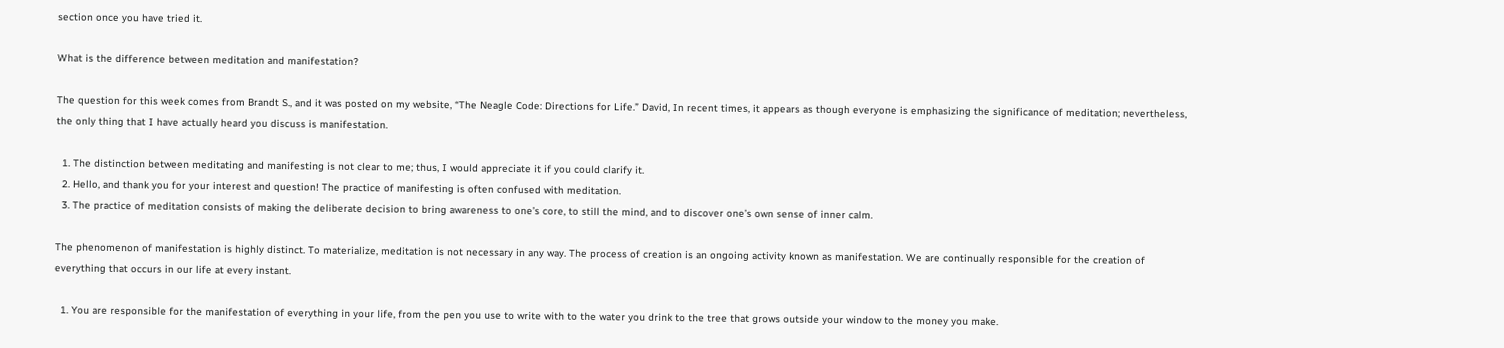section once you have tried it.

What is the difference between meditation and manifestation?

The question for this week comes from Brandt S., and it was posted on my website, “The Neagle Code: Directions for Life.” David, In recent times, it appears as though everyone is emphasizing the significance of meditation; nevertheless, the only thing that I have actually heard you discuss is manifestation.

  1. The distinction between meditating and manifesting is not clear to me; thus, I would appreciate it if you could clarify it.
  2. Hello, and thank you for your interest and question! The practice of manifesting is often confused with meditation.
  3. The practice of meditation consists of making the deliberate decision to bring awareness to one’s core, to still the mind, and to discover one’s own sense of inner calm.

The phenomenon of manifestation is highly distinct. To materialize, meditation is not necessary in any way. The process of creation is an ongoing activity known as manifestation. We are continually responsible for the creation of everything that occurs in our life at every instant.

  1. You are responsible for the manifestation of everything in your life, from the pen you use to write with to the water you drink to the tree that grows outside your window to the money you make.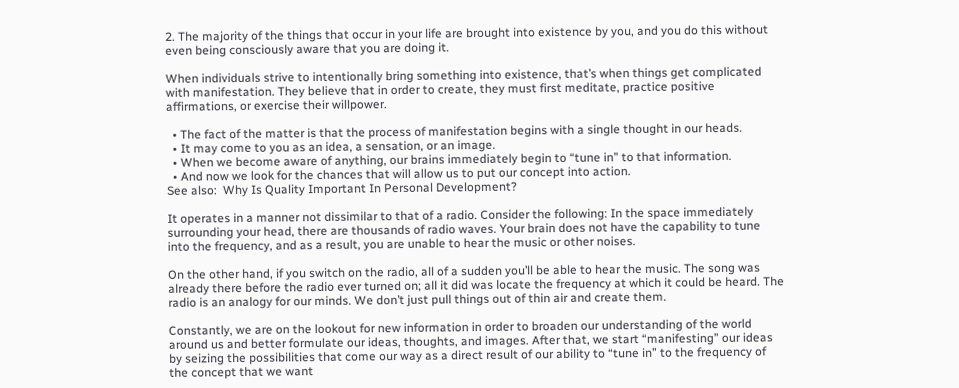2. The majority of the things that occur in your life are brought into existence by you, and you do this without even being consciously aware that you are doing it.

When individuals strive to intentionally bring something into existence, that’s when things get complicated with manifestation. They believe that in order to create, they must first meditate, practice positive affirmations, or exercise their willpower.

  • The fact of the matter is that the process of manifestation begins with a single thought in our heads.
  • It may come to you as an idea, a sensation, or an image.
  • When we become aware of anything, our brains immediately begin to “tune in” to that information.
  • And now we look for the chances that will allow us to put our concept into action.
See also:  Why Is Quality Important In Personal Development?

It operates in a manner not dissimilar to that of a radio. Consider the following: In the space immediately surrounding your head, there are thousands of radio waves. Your brain does not have the capability to tune into the frequency, and as a result, you are unable to hear the music or other noises.

On the other hand, if you switch on the radio, all of a sudden you’ll be able to hear the music. The song was already there before the radio ever turned on; all it did was locate the frequency at which it could be heard. The radio is an analogy for our minds. We don’t just pull things out of thin air and create them.

Constantly, we are on the lookout for new information in order to broaden our understanding of the world around us and better formulate our ideas, thoughts, and images. After that, we start “manifesting” our ideas by seizing the possibilities that come our way as a direct result of our ability to “tune in” to the frequency of the concept that we want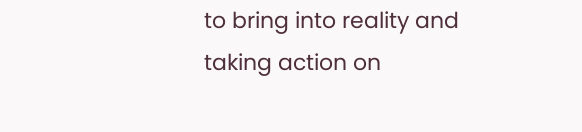to bring into reality and taking action on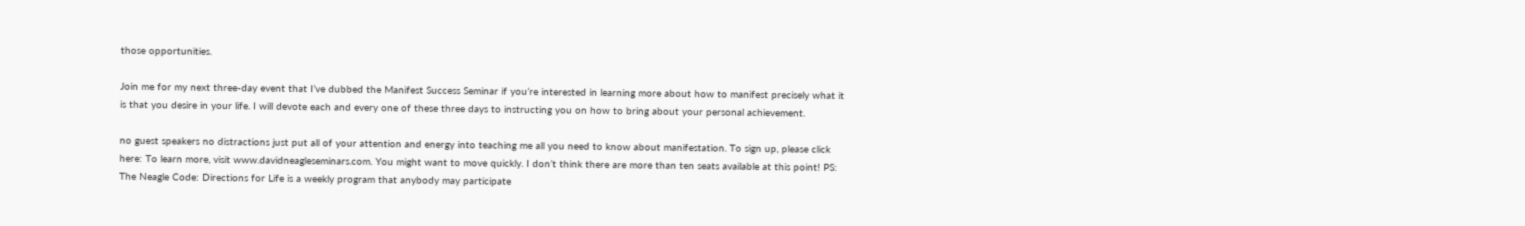those opportunities.

Join me for my next three-day event that I’ve dubbed the Manifest Success Seminar if you’re interested in learning more about how to manifest precisely what it is that you desire in your life. I will devote each and every one of these three days to instructing you on how to bring about your personal achievement.

no guest speakers no distractions just put all of your attention and energy into teaching me all you need to know about manifestation. To sign up, please click here: To learn more, visit www.davidneagleseminars.com. You might want to move quickly. I don’t think there are more than ten seats available at this point! PS: The Neagle Code: Directions for Life is a weekly program that anybody may participate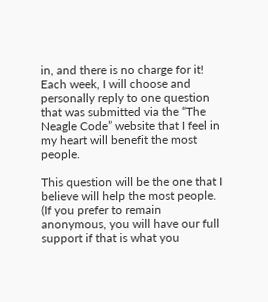in, and there is no charge for it! Each week, I will choose and personally reply to one question that was submitted via the “The Neagle Code” website that I feel in my heart will benefit the most people.

This question will be the one that I believe will help the most people. (If you prefer to remain anonymous, you will have our full support if that is what you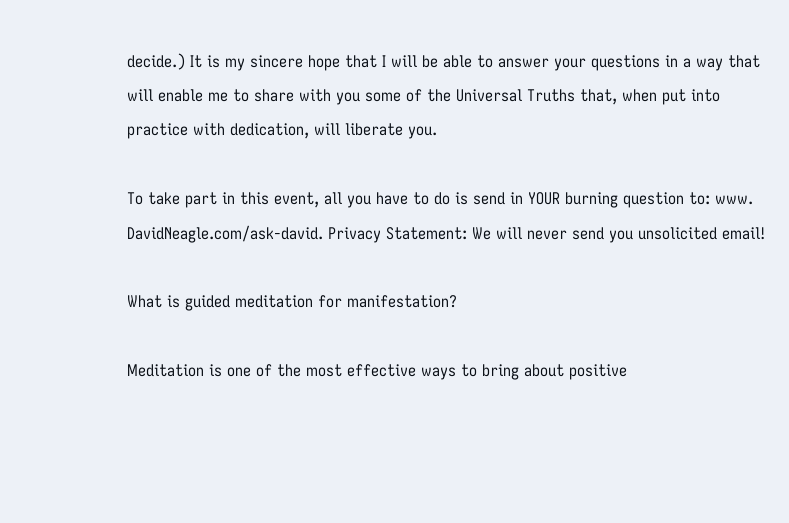decide.) It is my sincere hope that I will be able to answer your questions in a way that will enable me to share with you some of the Universal Truths that, when put into practice with dedication, will liberate you.

To take part in this event, all you have to do is send in YOUR burning question to: www. DavidNeagle.com/ask-david. Privacy Statement: We will never send you unsolicited email!

What is guided meditation for manifestation?

Meditation is one of the most effective ways to bring about positive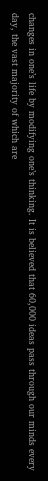changes in one’s life by modifying one’s thinking. It is believed that 60,000 ideas pass through our minds every day, the vast majority of which are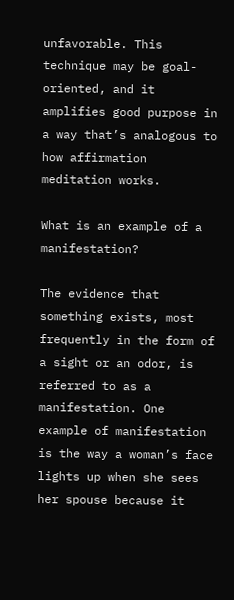unfavorable. This technique may be goal-oriented, and it amplifies good purpose in a way that’s analogous to how affirmation meditation works.

What is an example of a manifestation?

The evidence that something exists, most frequently in the form of a sight or an odor, is referred to as a manifestation. One example of manifestation is the way a woman’s face lights up when she sees her spouse because it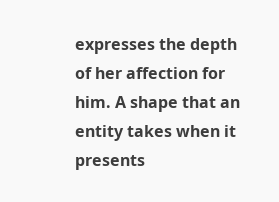expresses the depth of her affection for him. A shape that an entity takes when it presents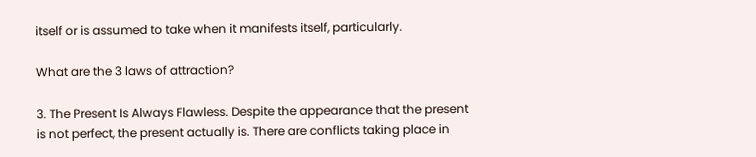itself or is assumed to take when it manifests itself, particularly.

What are the 3 laws of attraction?

3. The Present Is Always Flawless. Despite the appearance that the present is not perfect, the present actually is. There are conflicts taking place in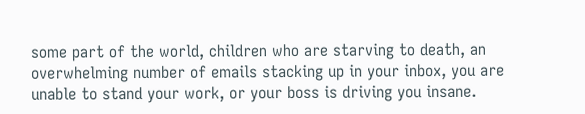some part of the world, children who are starving to death, an overwhelming number of emails stacking up in your inbox, you are unable to stand your work, or your boss is driving you insane.